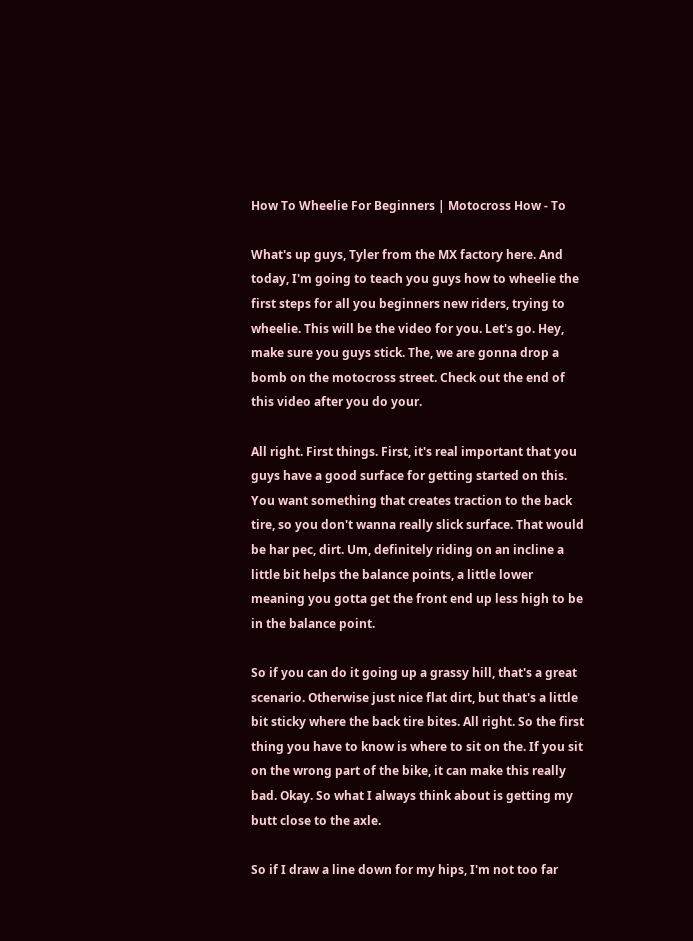How To Wheelie For Beginners | Motocross How - To

What's up guys, Tyler from the MX factory here. And today, I'm going to teach you guys how to wheelie the first steps for all you beginners new riders, trying to wheelie. This will be the video for you. Let's go. Hey, make sure you guys stick. The, we are gonna drop a bomb on the motocross street. Check out the end of this video after you do your.

All right. First things. First, it's real important that you guys have a good surface for getting started on this. You want something that creates traction to the back tire, so you don't wanna really slick surface. That would be har pec, dirt. Um, definitely riding on an incline a little bit helps the balance points, a little lower meaning you gotta get the front end up less high to be in the balance point.

So if you can do it going up a grassy hill, that's a great scenario. Otherwise just nice flat dirt, but that's a little bit sticky where the back tire bites. All right. So the first thing you have to know is where to sit on the. If you sit on the wrong part of the bike, it can make this really bad. Okay. So what I always think about is getting my butt close to the axle.

So if I draw a line down for my hips, I'm not too far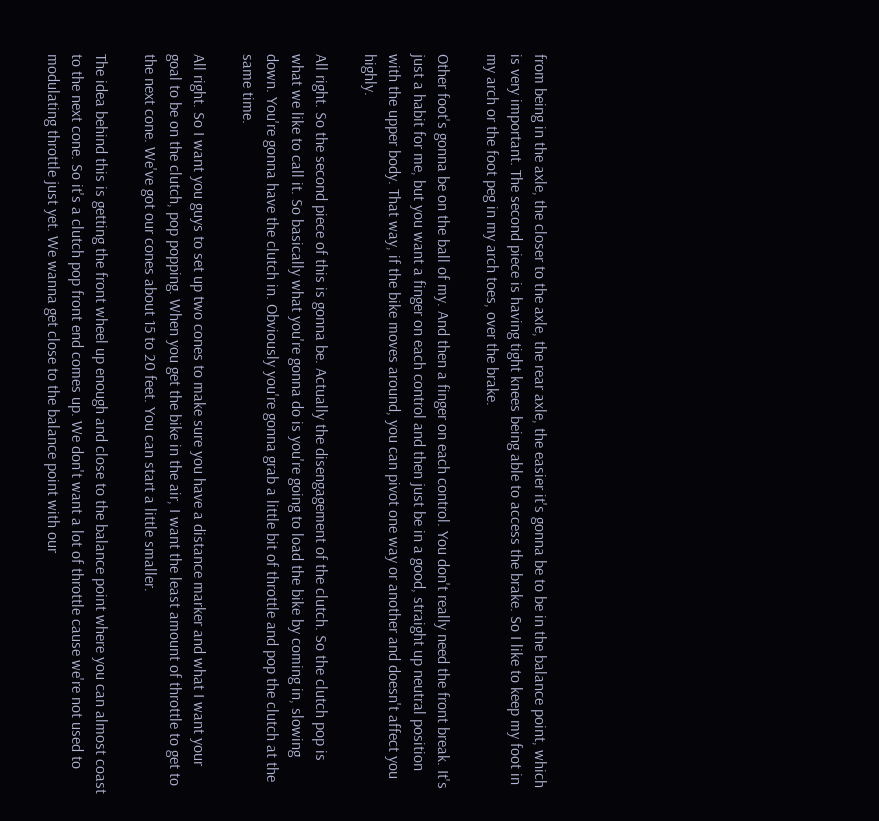from being in the axle, the closer to the axle, the rear axle, the easier it's gonna be to be in the balance point, which is very important. The second piece is having tight knees being able to access the brake. So I like to keep my foot in my arch or the foot peg in my arch toes, over the brake.

Other foot's gonna be on the ball of my. And then a finger on each control. You don't really need the front break. It's just a habit for me, but you want a finger on each control and then just be in a good, straight up neutral position with the upper body. That way, if the bike moves around, you can pivot one way or another and doesn't affect you highly.

All right. So the second piece of this is gonna be. Actually the disengagement of the clutch. So the clutch pop is what we like to call it. So basically what you're gonna do is you're going to load the bike by coming in, slowing down. You're gonna have the clutch in. Obviously you're gonna grab a little bit of throttle and pop the clutch at the same time.

All right. So I want you guys to set up two cones to make sure you have a distance marker and what I want your goal to be on the clutch, pop popping. When you get the bike in the air, I want the least amount of throttle to get to the next cone. We've got our cones about 15 to 20 feet. You can start a little smaller.

The idea behind this is getting the front wheel up enough and close to the balance point where you can almost coast to the next cone. So it's a clutch pop front end comes up. We don't want a lot of throttle cause we're not used to modulating throttle just yet. We wanna get close to the balance point with our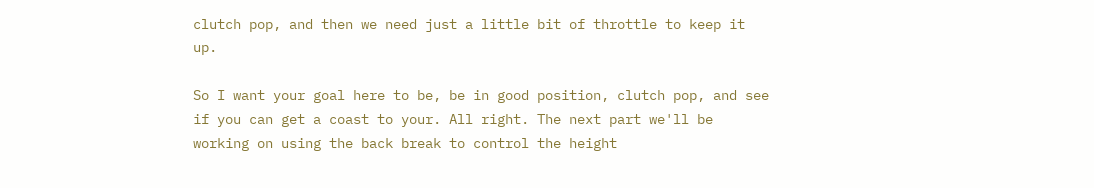clutch pop, and then we need just a little bit of throttle to keep it up.

So I want your goal here to be, be in good position, clutch pop, and see if you can get a coast to your. All right. The next part we'll be working on using the back break to control the height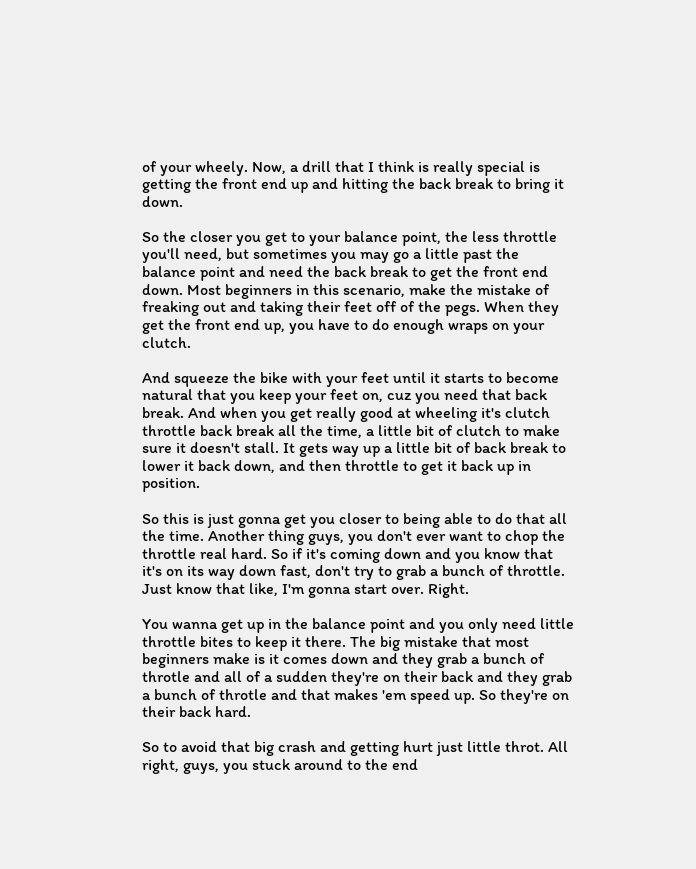of your wheely. Now, a drill that I think is really special is getting the front end up and hitting the back break to bring it down.

So the closer you get to your balance point, the less throttle you'll need, but sometimes you may go a little past the balance point and need the back break to get the front end down. Most beginners in this scenario, make the mistake of freaking out and taking their feet off of the pegs. When they get the front end up, you have to do enough wraps on your clutch.

And squeeze the bike with your feet until it starts to become natural that you keep your feet on, cuz you need that back break. And when you get really good at wheeling it's clutch throttle back break all the time, a little bit of clutch to make sure it doesn't stall. It gets way up a little bit of back break to lower it back down, and then throttle to get it back up in position.

So this is just gonna get you closer to being able to do that all the time. Another thing guys, you don't ever want to chop the throttle real hard. So if it's coming down and you know that it's on its way down fast, don't try to grab a bunch of throttle. Just know that like, I'm gonna start over. Right.

You wanna get up in the balance point and you only need little throttle bites to keep it there. The big mistake that most beginners make is it comes down and they grab a bunch of throtle and all of a sudden they're on their back and they grab a bunch of throtle and that makes 'em speed up. So they're on their back hard.

So to avoid that big crash and getting hurt just little throt. All right, guys, you stuck around to the end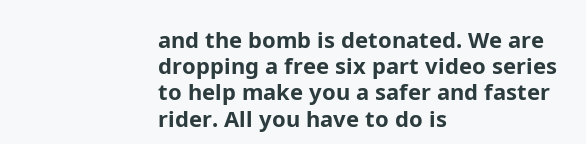and the bomb is detonated. We are dropping a free six part video series to help make you a safer and faster rider. All you have to do is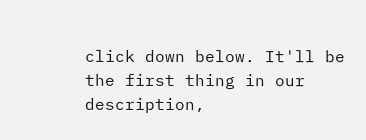click down below. It'll be the first thing in our description,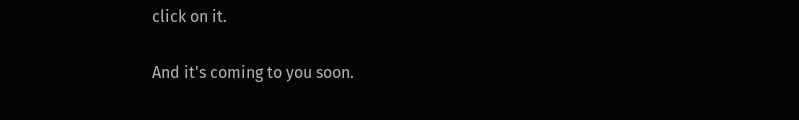click on it.

And it's coming to you soon.